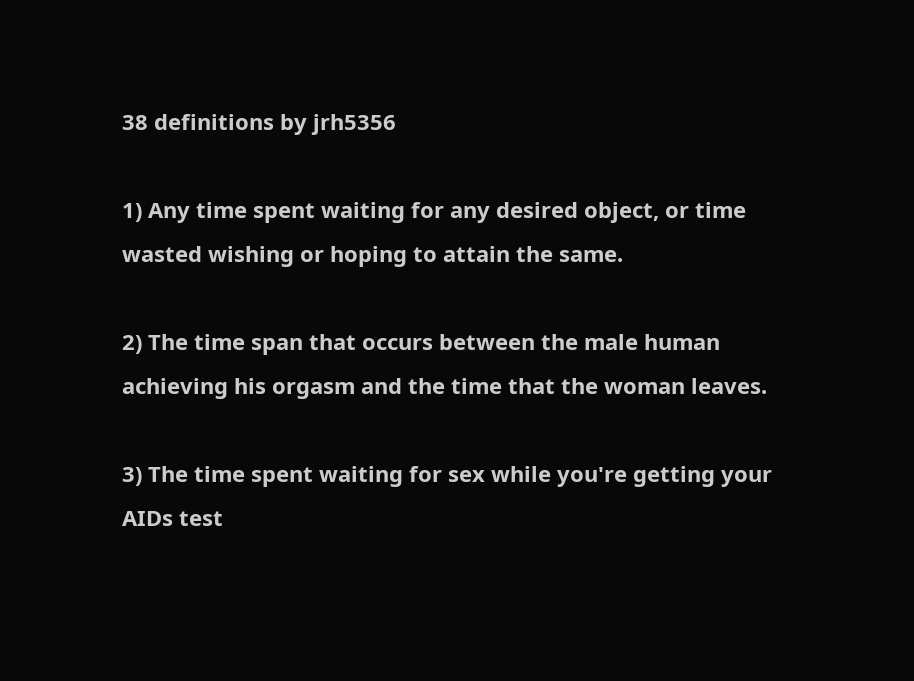38 definitions by jrh5356

1) Any time spent waiting for any desired object, or time wasted wishing or hoping to attain the same.

2) The time span that occurs between the male human achieving his orgasm and the time that the woman leaves.

3) The time spent waiting for sex while you're getting your AIDs test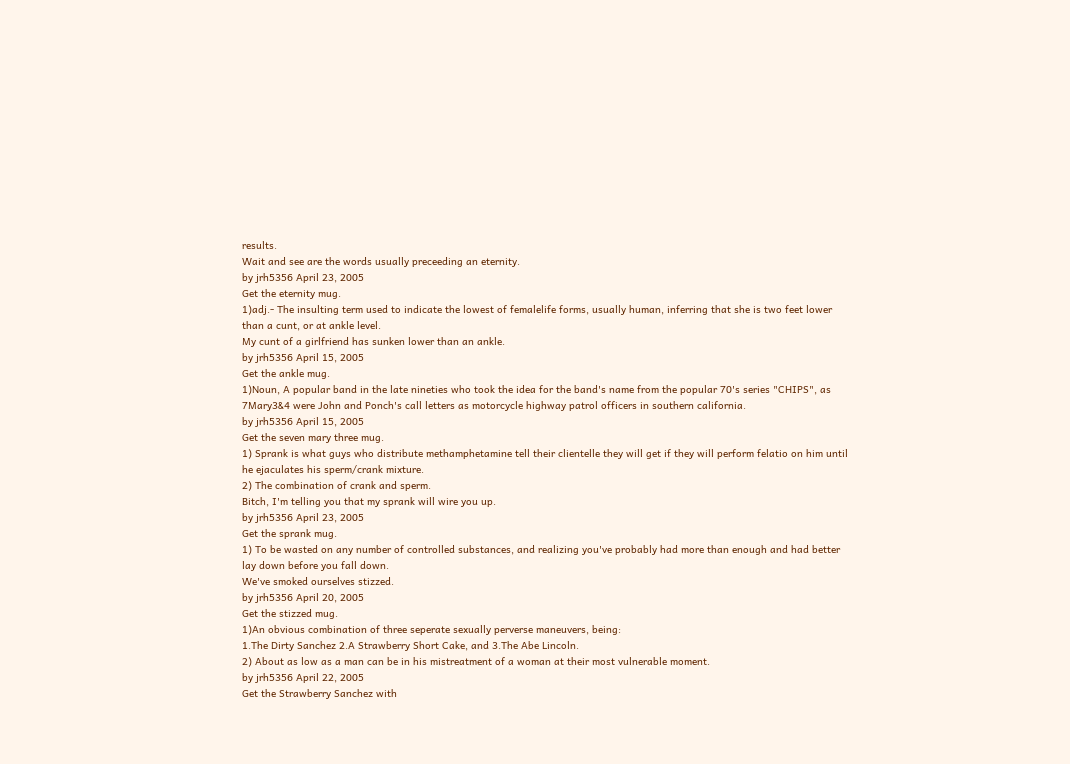results.
Wait and see are the words usually preceeding an eternity.
by jrh5356 April 23, 2005
Get the eternity mug.
1)adj.- The insulting term used to indicate the lowest of femalelife forms, usually human, inferring that she is two feet lower than a cunt, or at ankle level.
My cunt of a girlfriend has sunken lower than an ankle.
by jrh5356 April 15, 2005
Get the ankle mug.
1)Noun, A popular band in the late nineties who took the idea for the band's name from the popular 70's series "CHIPS", as 7Mary3&4 were John and Ponch's call letters as motorcycle highway patrol officers in southern california.
by jrh5356 April 15, 2005
Get the seven mary three mug.
1) Sprank is what guys who distribute methamphetamine tell their clientelle they will get if they will perform felatio on him until he ejaculates his sperm/crank mixture.
2) The combination of crank and sperm.
Bitch, I'm telling you that my sprank will wire you up.
by jrh5356 April 23, 2005
Get the sprank mug.
1) To be wasted on any number of controlled substances, and realizing you've probably had more than enough and had better lay down before you fall down.
We've smoked ourselves stizzed.
by jrh5356 April 20, 2005
Get the stizzed mug.
1)An obvious combination of three seperate sexually perverse maneuvers, being:
1.The Dirty Sanchez 2.A Strawberry Short Cake, and 3.The Abe Lincoln.
2) About as low as a man can be in his mistreatment of a woman at their most vulnerable moment.
by jrh5356 April 22, 2005
Get the Strawberry Sanchez with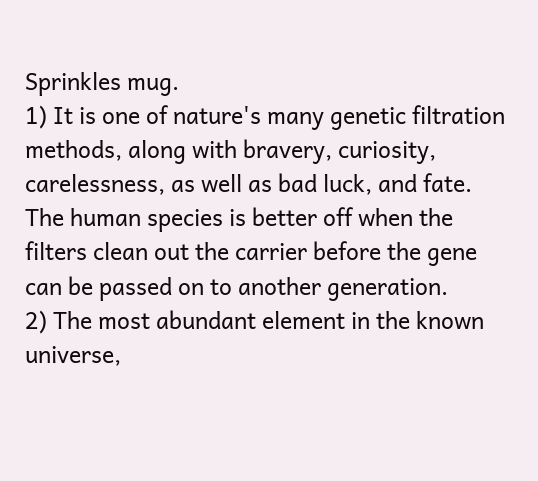Sprinkles mug.
1) It is one of nature's many genetic filtration methods, along with bravery, curiosity, carelessness, as well as bad luck, and fate. The human species is better off when the filters clean out the carrier before the gene can be passed on to another generation.
2) The most abundant element in the known universe,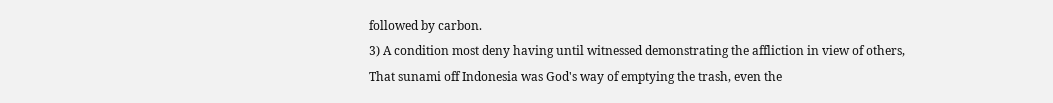followed by carbon.
3) A condition most deny having until witnessed demonstrating the affliction in view of others,
That sunami off Indonesia was God's way of emptying the trash, even the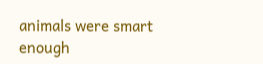animals were smart enough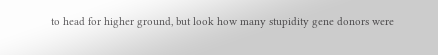to head for higher ground, but look how many stupidity gene donors were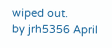wiped out.
by jrh5356 April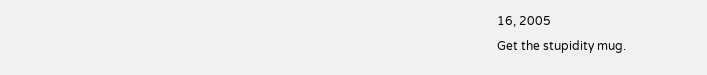16, 2005
Get the stupidity mug.